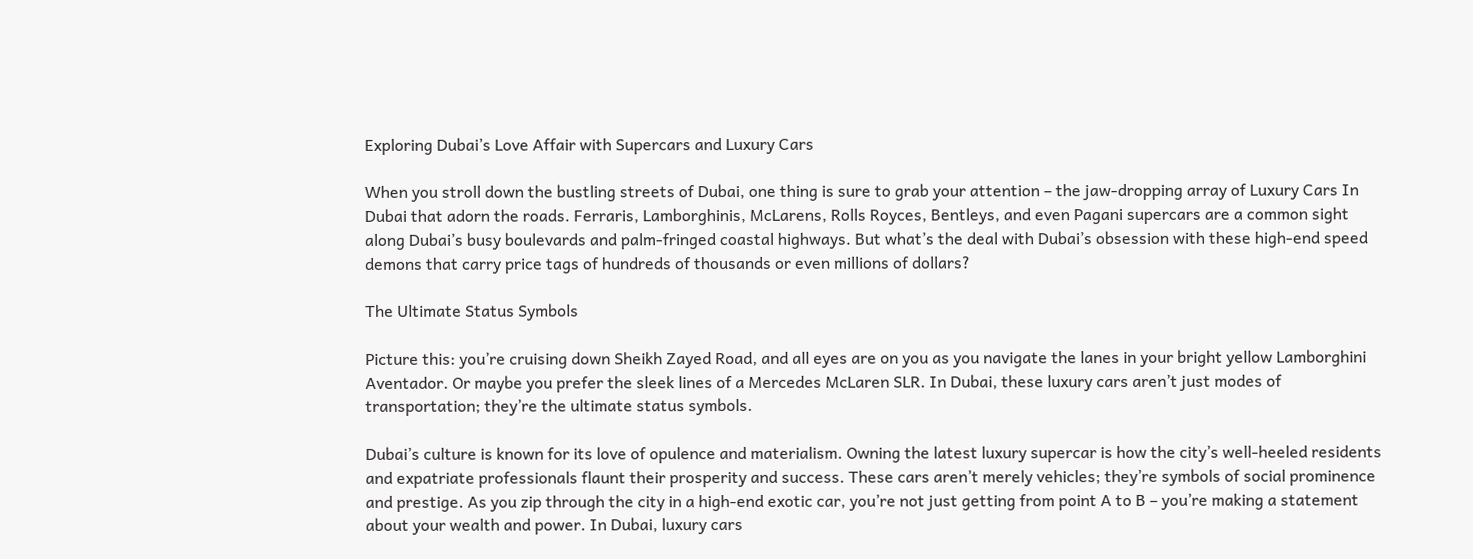Exploring Dubai’s Love Affair with Supercars and Luxury Cars

When you stroll down the bustling streets of Dubai, one thing is sure to grab your attention – the jaw-dropping array of Luxury Cars In Dubai that adorn the roads. Ferraris, Lamborghinis, McLarens, Rolls Royces, Bentleys, and even Pagani supercars are a common sight along Dubai’s busy boulevards and palm-fringed coastal highways. But what’s the deal with Dubai’s obsession with these high-end speed demons that carry price tags of hundreds of thousands or even millions of dollars?

The Ultimate Status Symbols

Picture this: you’re cruising down Sheikh Zayed Road, and all eyes are on you as you navigate the lanes in your bright yellow Lamborghini Aventador. Or maybe you prefer the sleek lines of a Mercedes McLaren SLR. In Dubai, these luxury cars aren’t just modes of transportation; they’re the ultimate status symbols.

Dubai’s culture is known for its love of opulence and materialism. Owning the latest luxury supercar is how the city’s well-heeled residents and expatriate professionals flaunt their prosperity and success. These cars aren’t merely vehicles; they’re symbols of social prominence and prestige. As you zip through the city in a high-end exotic car, you’re not just getting from point A to B – you’re making a statement about your wealth and power. In Dubai, luxury cars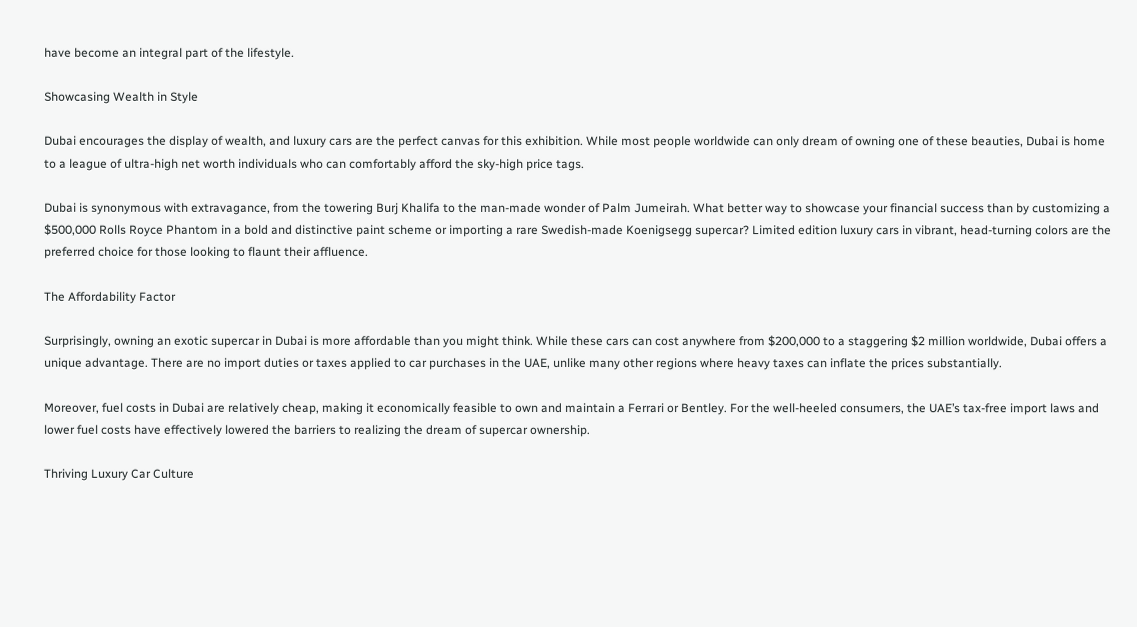have become an integral part of the lifestyle.

Showcasing Wealth in Style

Dubai encourages the display of wealth, and luxury cars are the perfect canvas for this exhibition. While most people worldwide can only dream of owning one of these beauties, Dubai is home to a league of ultra-high net worth individuals who can comfortably afford the sky-high price tags.

Dubai is synonymous with extravagance, from the towering Burj Khalifa to the man-made wonder of Palm Jumeirah. What better way to showcase your financial success than by customizing a $500,000 Rolls Royce Phantom in a bold and distinctive paint scheme or importing a rare Swedish-made Koenigsegg supercar? Limited edition luxury cars in vibrant, head-turning colors are the preferred choice for those looking to flaunt their affluence.

The Affordability Factor

Surprisingly, owning an exotic supercar in Dubai is more affordable than you might think. While these cars can cost anywhere from $200,000 to a staggering $2 million worldwide, Dubai offers a unique advantage. There are no import duties or taxes applied to car purchases in the UAE, unlike many other regions where heavy taxes can inflate the prices substantially.

Moreover, fuel costs in Dubai are relatively cheap, making it economically feasible to own and maintain a Ferrari or Bentley. For the well-heeled consumers, the UAE’s tax-free import laws and lower fuel costs have effectively lowered the barriers to realizing the dream of supercar ownership.

Thriving Luxury Car Culture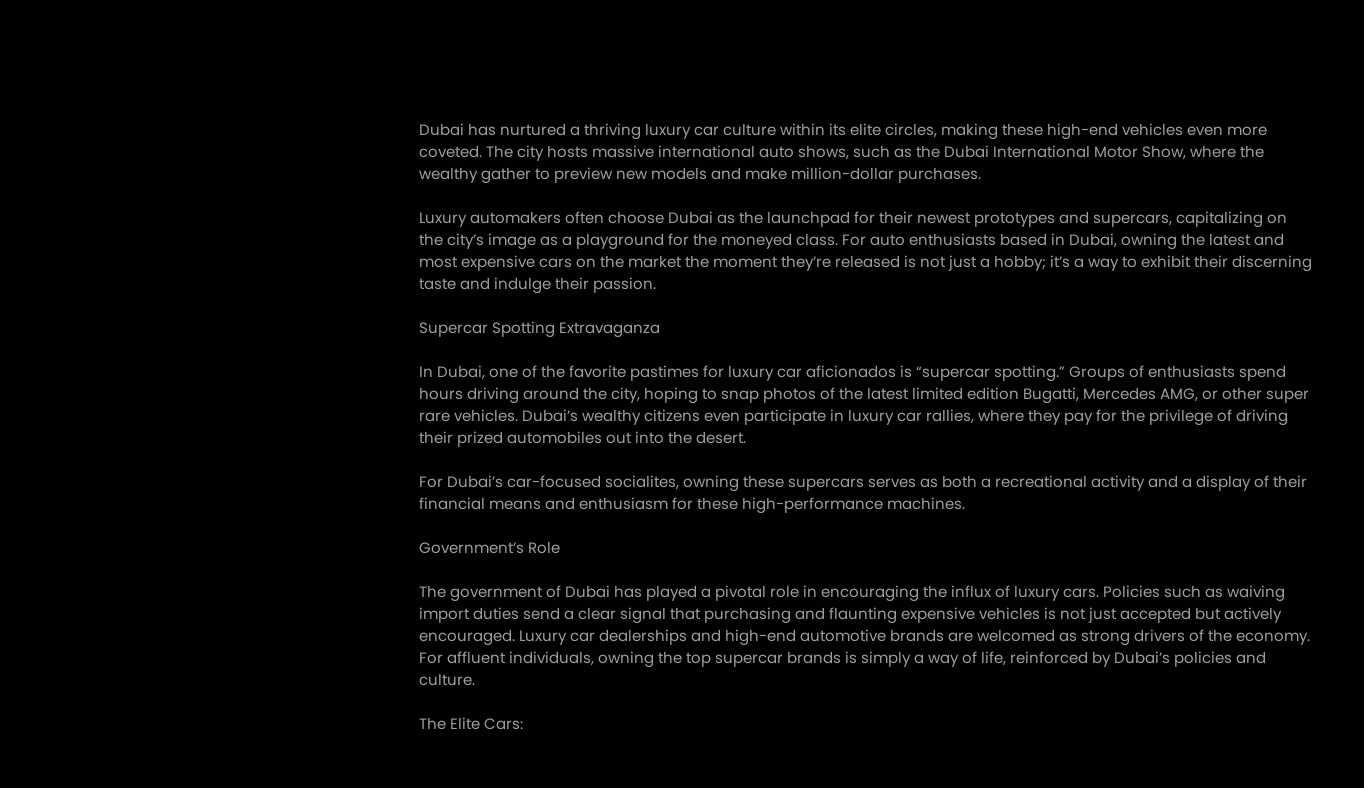Dubai has nurtured a thriving luxury car culture within its elite circles, making these high-end vehicles even more coveted. The city hosts massive international auto shows, such as the Dubai International Motor Show, where the wealthy gather to preview new models and make million-dollar purchases.

Luxury automakers often choose Dubai as the launchpad for their newest prototypes and supercars, capitalizing on the city’s image as a playground for the moneyed class. For auto enthusiasts based in Dubai, owning the latest and most expensive cars on the market the moment they’re released is not just a hobby; it’s a way to exhibit their discerning taste and indulge their passion.

Supercar Spotting Extravaganza

In Dubai, one of the favorite pastimes for luxury car aficionados is “supercar spotting.” Groups of enthusiasts spend hours driving around the city, hoping to snap photos of the latest limited edition Bugatti, Mercedes AMG, or other super rare vehicles. Dubai’s wealthy citizens even participate in luxury car rallies, where they pay for the privilege of driving their prized automobiles out into the desert.

For Dubai’s car-focused socialites, owning these supercars serves as both a recreational activity and a display of their financial means and enthusiasm for these high-performance machines.

Government’s Role

The government of Dubai has played a pivotal role in encouraging the influx of luxury cars. Policies such as waiving import duties send a clear signal that purchasing and flaunting expensive vehicles is not just accepted but actively encouraged. Luxury car dealerships and high-end automotive brands are welcomed as strong drivers of the economy. For affluent individuals, owning the top supercar brands is simply a way of life, reinforced by Dubai’s policies and culture.

The Elite Cars: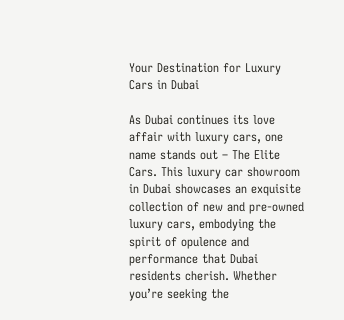Your Destination for Luxury Cars in Dubai

As Dubai continues its love affair with luxury cars, one name stands out – The Elite Cars. This luxury car showroom in Dubai showcases an exquisite collection of new and pre-owned luxury cars, embodying the spirit of opulence and performance that Dubai residents cherish. Whether you’re seeking the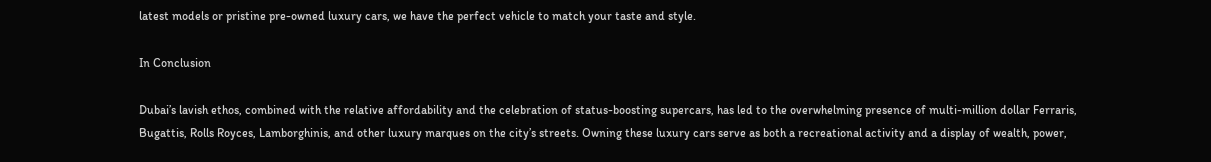latest models or pristine pre-owned luxury cars, we have the perfect vehicle to match your taste and style.

In Conclusion

Dubai’s lavish ethos, combined with the relative affordability and the celebration of status-boosting supercars, has led to the overwhelming presence of multi-million dollar Ferraris, Bugattis, Rolls Royces, Lamborghinis, and other luxury marques on the city’s streets. Owning these luxury cars serve as both a recreational activity and a display of wealth, power,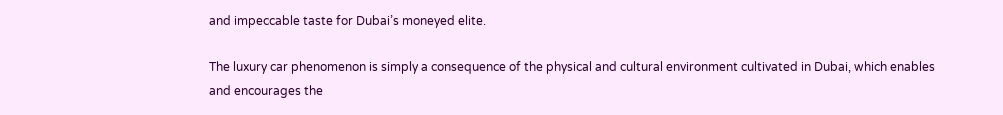and impeccable taste for Dubai’s moneyed elite.

The luxury car phenomenon is simply a consequence of the physical and cultural environment cultivated in Dubai, which enables and encourages the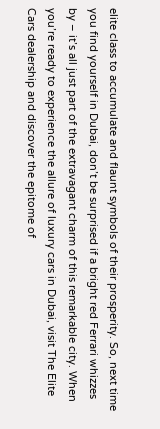elite class to accumulate and flaunt symbols of their prosperity. So, next time you find yourself in Dubai, don’t be surprised if a bright red Ferrari whizzes by – it’s all just part of the extravagant charm of this remarkable city. When you’re ready to experience the allure of luxury cars in Dubai, visit The Elite Cars dealership and discover the epitome of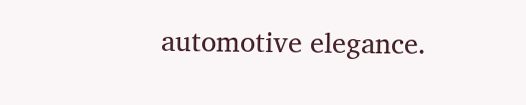automotive elegance.